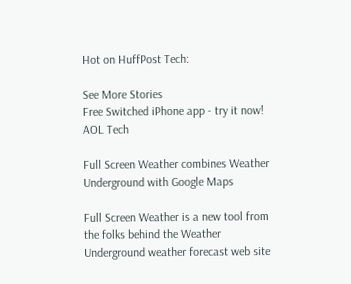Hot on HuffPost Tech:

See More Stories
Free Switched iPhone app - try it now!
AOL Tech

Full Screen Weather combines Weather Underground with Google Maps

Full Screen Weather is a new tool from the folks behind the Weather Underground weather forecast web site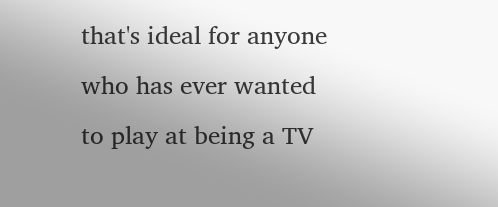that's ideal for anyone who has ever wanted to play at being a TV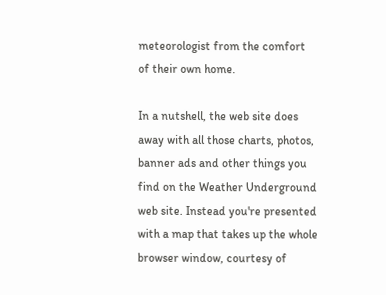meteorologist from the comfort of their own home.

In a nutshell, the web site does away with all those charts, photos, banner ads and other things you find on the Weather Underground web site. Instead you're presented with a map that takes up the whole browser window, courtesy of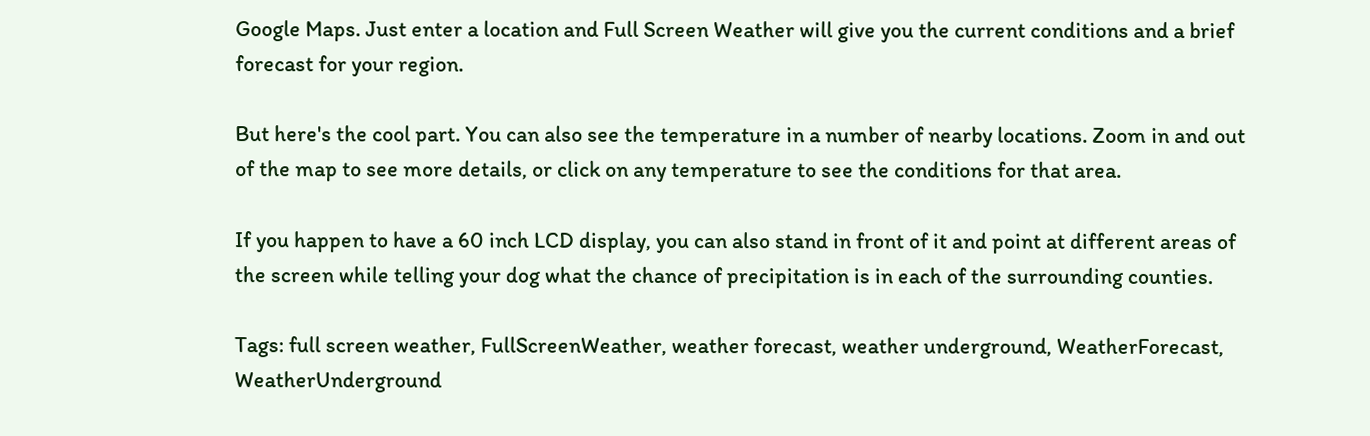Google Maps. Just enter a location and Full Screen Weather will give you the current conditions and a brief forecast for your region.

But here's the cool part. You can also see the temperature in a number of nearby locations. Zoom in and out of the map to see more details, or click on any temperature to see the conditions for that area.

If you happen to have a 60 inch LCD display, you can also stand in front of it and point at different areas of the screen while telling your dog what the chance of precipitation is in each of the surrounding counties.

Tags: full screen weather, FullScreenWeather, weather forecast, weather underground, WeatherForecast, WeatherUnderground